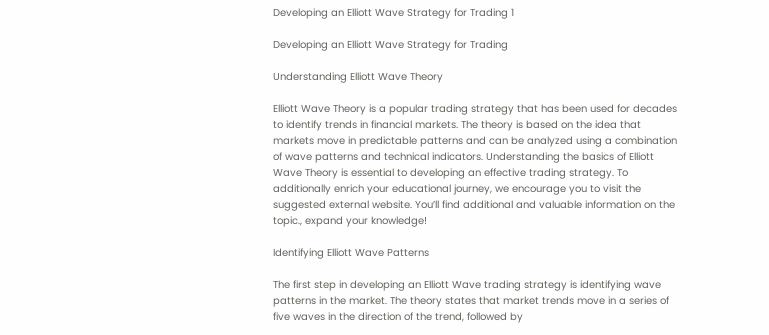Developing an Elliott Wave Strategy for Trading 1

Developing an Elliott Wave Strategy for Trading

Understanding Elliott Wave Theory

Elliott Wave Theory is a popular trading strategy that has been used for decades to identify trends in financial markets. The theory is based on the idea that markets move in predictable patterns and can be analyzed using a combination of wave patterns and technical indicators. Understanding the basics of Elliott Wave Theory is essential to developing an effective trading strategy. To additionally enrich your educational journey, we encourage you to visit the suggested external website. You’ll find additional and valuable information on the topic., expand your knowledge!

Identifying Elliott Wave Patterns

The first step in developing an Elliott Wave trading strategy is identifying wave patterns in the market. The theory states that market trends move in a series of five waves in the direction of the trend, followed by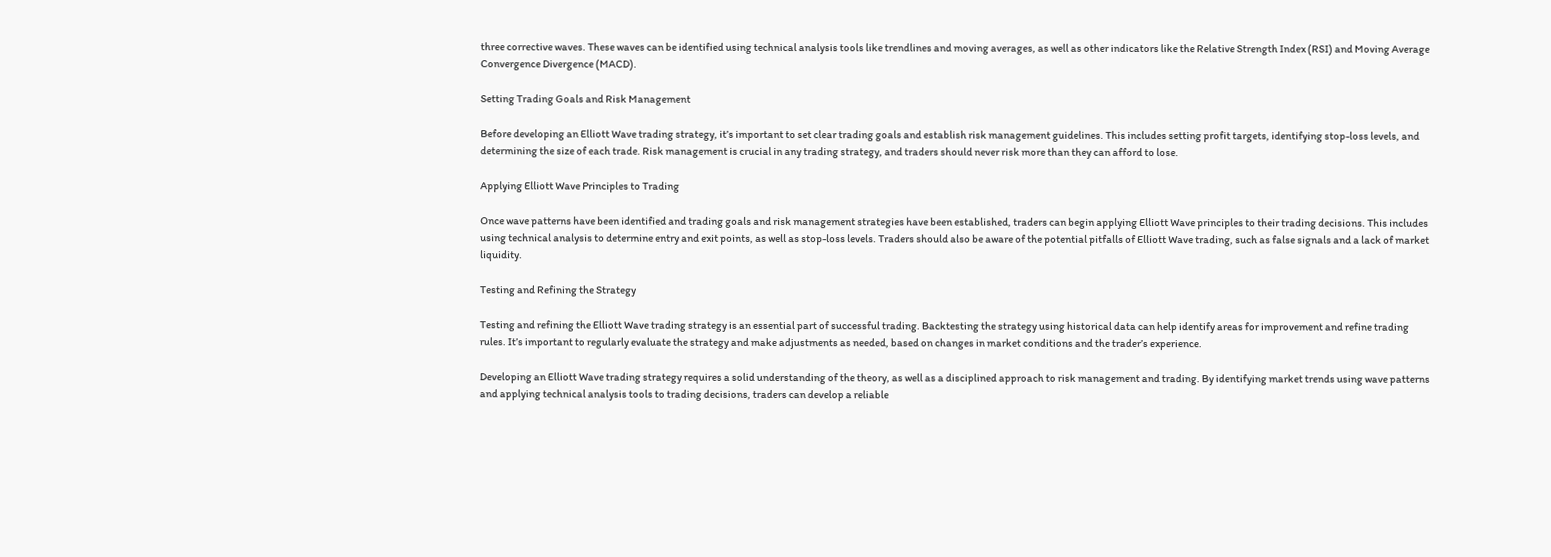three corrective waves. These waves can be identified using technical analysis tools like trendlines and moving averages, as well as other indicators like the Relative Strength Index (RSI) and Moving Average Convergence Divergence (MACD).

Setting Trading Goals and Risk Management

Before developing an Elliott Wave trading strategy, it’s important to set clear trading goals and establish risk management guidelines. This includes setting profit targets, identifying stop-loss levels, and determining the size of each trade. Risk management is crucial in any trading strategy, and traders should never risk more than they can afford to lose.

Applying Elliott Wave Principles to Trading

Once wave patterns have been identified and trading goals and risk management strategies have been established, traders can begin applying Elliott Wave principles to their trading decisions. This includes using technical analysis to determine entry and exit points, as well as stop-loss levels. Traders should also be aware of the potential pitfalls of Elliott Wave trading, such as false signals and a lack of market liquidity.

Testing and Refining the Strategy

Testing and refining the Elliott Wave trading strategy is an essential part of successful trading. Backtesting the strategy using historical data can help identify areas for improvement and refine trading rules. It’s important to regularly evaluate the strategy and make adjustments as needed, based on changes in market conditions and the trader’s experience.

Developing an Elliott Wave trading strategy requires a solid understanding of the theory, as well as a disciplined approach to risk management and trading. By identifying market trends using wave patterns and applying technical analysis tools to trading decisions, traders can develop a reliable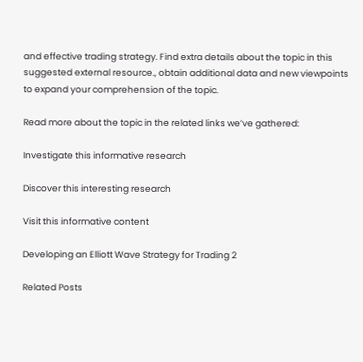and effective trading strategy. Find extra details about the topic in this suggested external resource., obtain additional data and new viewpoints to expand your comprehension of the topic.

Read more about the topic in the related links we’ve gathered:

Investigate this informative research

Discover this interesting research

Visit this informative content

Developing an Elliott Wave Strategy for Trading 2

Related Posts